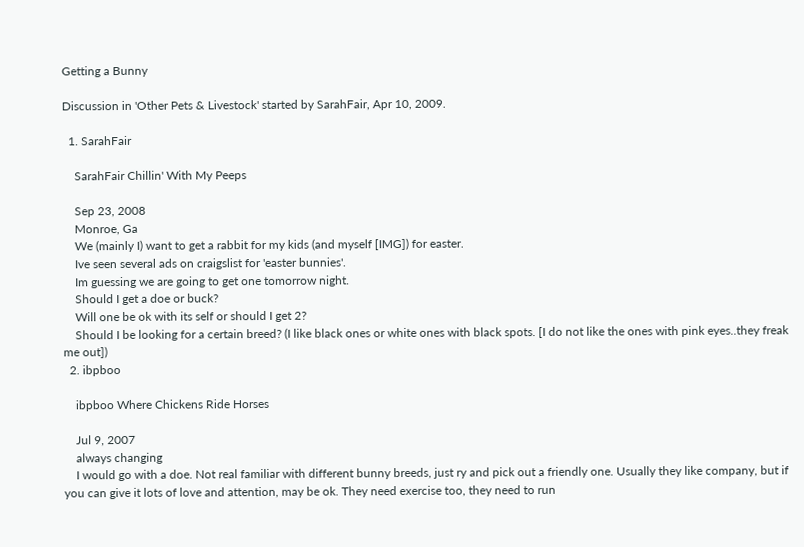Getting a Bunny

Discussion in 'Other Pets & Livestock' started by SarahFair, Apr 10, 2009.

  1. SarahFair

    SarahFair Chillin' With My Peeps

    Sep 23, 2008
    Monroe, Ga
    We (mainly I) want to get a rabbit for my kids (and myself [IMG]) for easter.
    Ive seen several ads on craigslist for 'easter bunnies'.
    Im guessing we are going to get one tomorrow night.
    Should I get a doe or buck?
    Will one be ok with its self or should I get 2?
    Should I be looking for a certain breed? (I like black ones or white ones with black spots. [I do not like the ones with pink eyes..they freak me out])
  2. ibpboo

    ibpboo Where Chickens Ride Horses

    Jul 9, 2007
    always changing
    I would go with a doe. Not real familiar with different bunny breeds, just ry and pick out a friendly one. Usually they like company, but if you can give it lots of love and attention, may be ok. They need exercise too, they need to run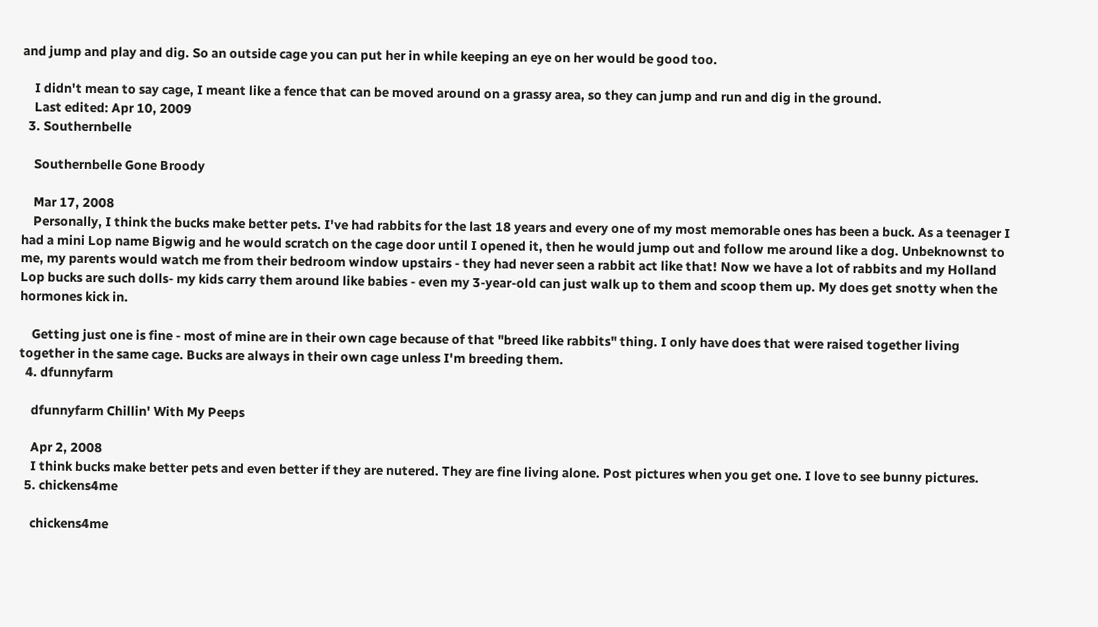and jump and play and dig. So an outside cage you can put her in while keeping an eye on her would be good too.

    I didn't mean to say cage, I meant like a fence that can be moved around on a grassy area, so they can jump and run and dig in the ground.
    Last edited: Apr 10, 2009
  3. Southernbelle

    Southernbelle Gone Broody

    Mar 17, 2008
    Personally, I think the bucks make better pets. I've had rabbits for the last 18 years and every one of my most memorable ones has been a buck. As a teenager I had a mini Lop name Bigwig and he would scratch on the cage door until I opened it, then he would jump out and follow me around like a dog. Unbeknownst to me, my parents would watch me from their bedroom window upstairs - they had never seen a rabbit act like that! Now we have a lot of rabbits and my Holland Lop bucks are such dolls- my kids carry them around like babies - even my 3-year-old can just walk up to them and scoop them up. My does get snotty when the hormones kick in.

    Getting just one is fine - most of mine are in their own cage because of that "breed like rabbits" thing. I only have does that were raised together living together in the same cage. Bucks are always in their own cage unless I'm breeding them.
  4. dfunnyfarm

    dfunnyfarm Chillin' With My Peeps

    Apr 2, 2008
    I think bucks make better pets and even better if they are nutered. They are fine living alone. Post pictures when you get one. I love to see bunny pictures.
  5. chickens4me

    chickens4me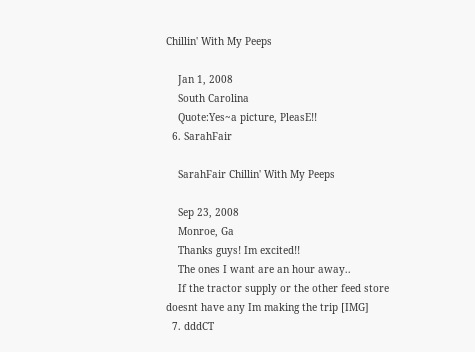Chillin' With My Peeps

    Jan 1, 2008
    South Carolina
    Quote:Yes~a picture, PleasE!!
  6. SarahFair

    SarahFair Chillin' With My Peeps

    Sep 23, 2008
    Monroe, Ga
    Thanks guys! Im excited!!
    The ones I want are an hour away..
    If the tractor supply or the other feed store doesnt have any Im making the trip [IMG]
  7. dddCT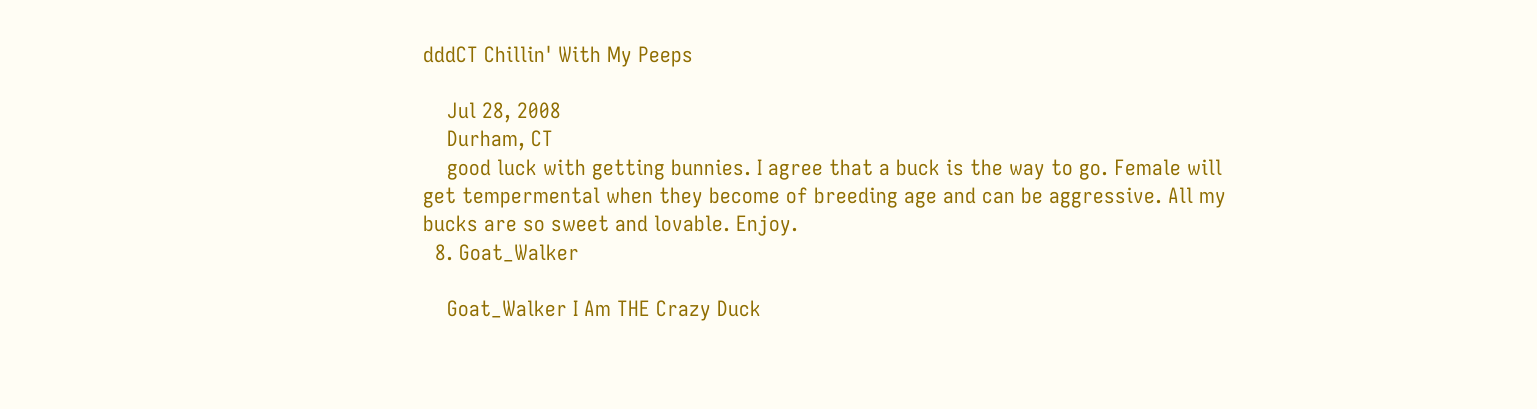dddCT Chillin' With My Peeps

    Jul 28, 2008
    Durham, CT
    good luck with getting bunnies. I agree that a buck is the way to go. Female will get tempermental when they become of breeding age and can be aggressive. All my bucks are so sweet and lovable. Enjoy.
  8. Goat_Walker

    Goat_Walker I Am THE Crazy Duck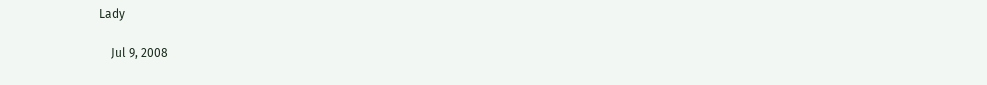Lady

    Jul 9, 2008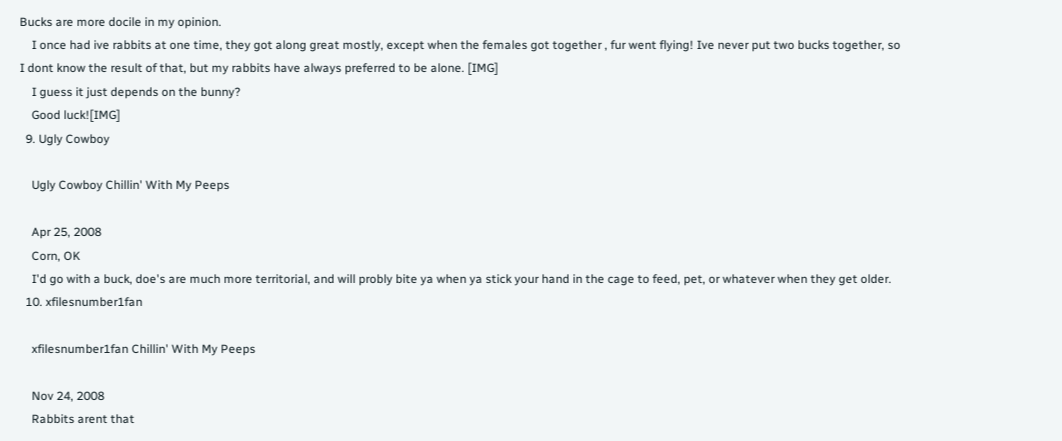Bucks are more docile in my opinion.
    I once had ive rabbits at one time, they got along great mostly, except when the females got together , fur went flying! Ive never put two bucks together, so I dont know the result of that, but my rabbits have always preferred to be alone. [IMG]
    I guess it just depends on the bunny?
    Good luck![IMG]
  9. Ugly Cowboy

    Ugly Cowboy Chillin' With My Peeps

    Apr 25, 2008
    Corn, OK
    I'd go with a buck, doe's are much more territorial, and will probly bite ya when ya stick your hand in the cage to feed, pet, or whatever when they get older.
  10. xfilesnumber1fan

    xfilesnumber1fan Chillin' With My Peeps

    Nov 24, 2008
    Rabbits arent that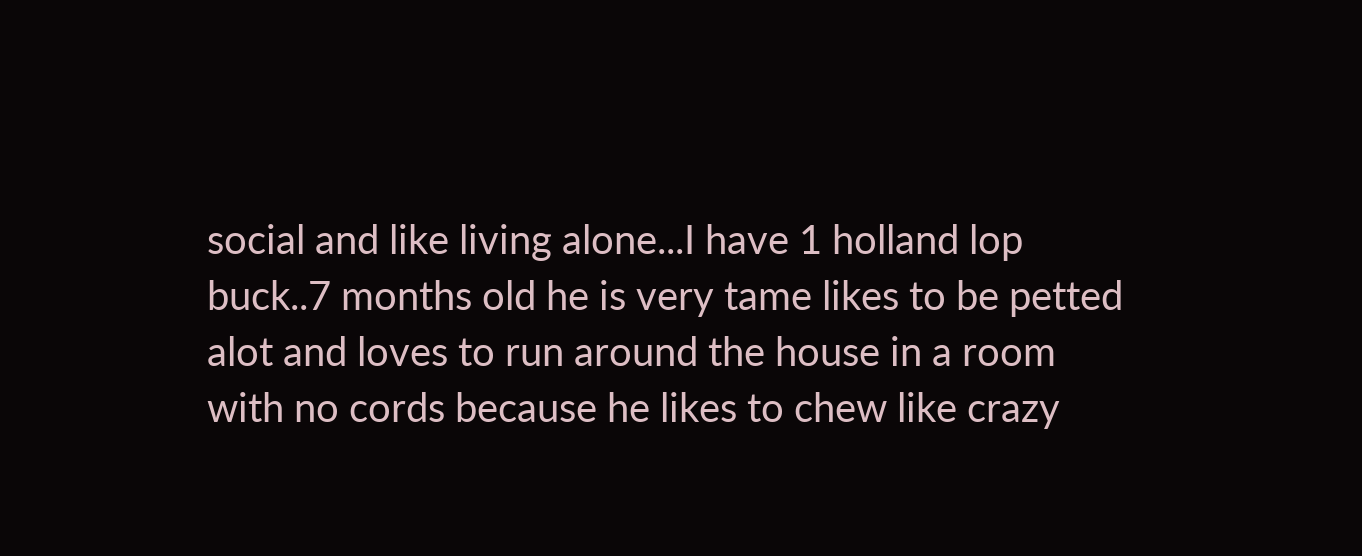social and like living alone...I have 1 holland lop buck..7 months old he is very tame likes to be petted alot and loves to run around the house in a room with no cords because he likes to chew like crazy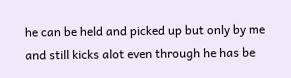he can be held and picked up but only by me and still kicks alot even through he has be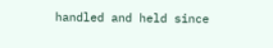handled and held since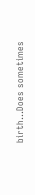birth...Does sometimes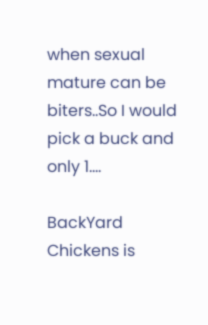when sexual mature can be biters..So I would pick a buck and only 1....

BackYard Chickens is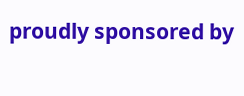proudly sponsored by